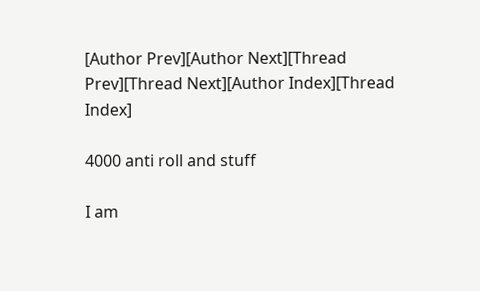[Author Prev][Author Next][Thread Prev][Thread Next][Author Index][Thread Index]

4000 anti roll and stuff

I am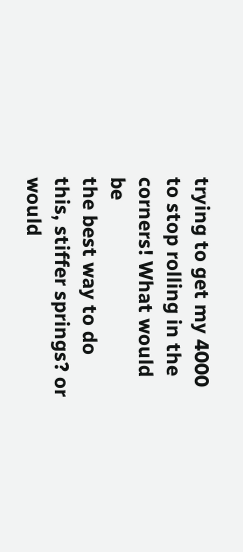trying to get my 4000 to stop rolling in the corners! What would be
the best way to do this, stiffer springs? or would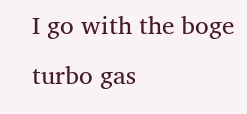I go with the boge
turbo gas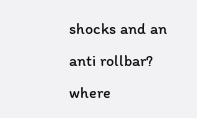shocks and an anti rollbar? where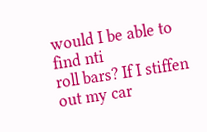would I be able to find nti
roll bars? If I stiffen out my car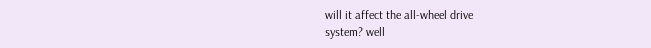will it affect the all-wheel drive
system? well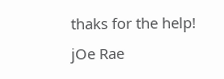thaks for the help!
jOe Rae